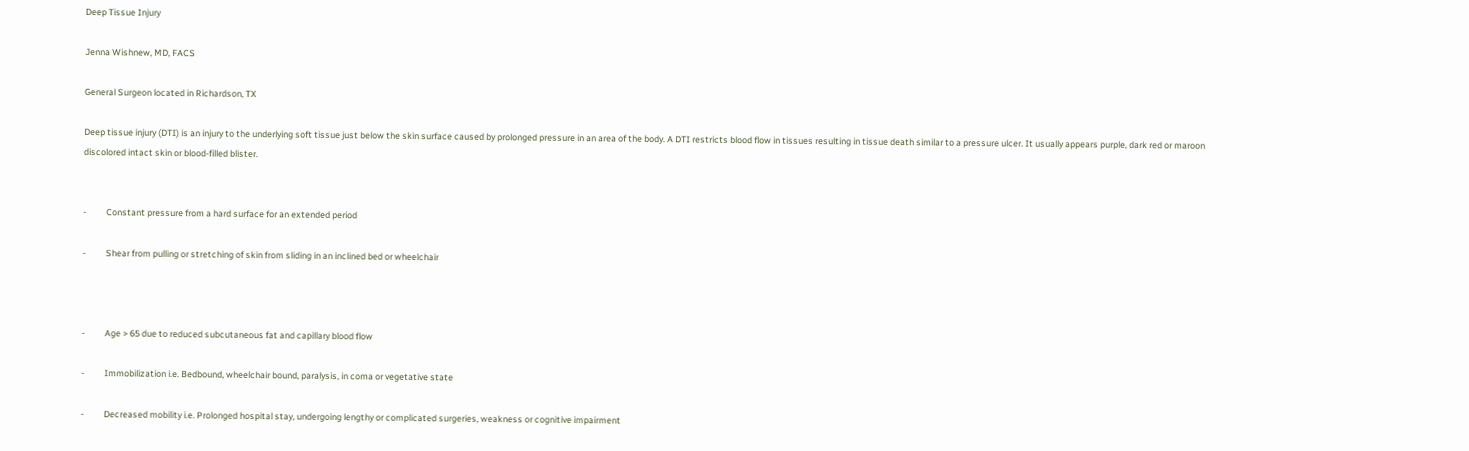Deep Tissue Injury

Jenna Wishnew, MD, FACS

General Surgeon located in Richardson, TX

Deep tissue injury (DTI) is an injury to the underlying soft tissue just below the skin surface caused by prolonged pressure in an area of the body. A DTI restricts blood flow in tissues resulting in tissue death similar to a pressure ulcer. It usually appears purple, dark red or maroon discolored intact skin or blood-filled blister.


-          Constant pressure from a hard surface for an extended period

-          Shear from pulling or stretching of skin from sliding in an inclined bed or wheelchair



-          Age > 65 due to reduced subcutaneous fat and capillary blood flow

-          Immobilization i.e. Bedbound, wheelchair bound, paralysis, in coma or vegetative state

-          Decreased mobility i.e. Prolonged hospital stay, undergoing lengthy or complicated surgeries, weakness or cognitive impairment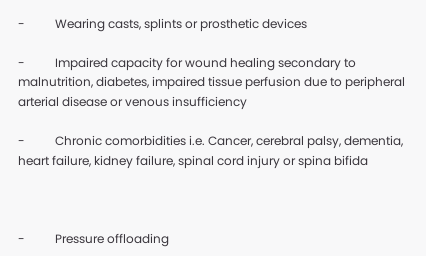-          Wearing casts, splints or prosthetic devices

-          Impaired capacity for wound healing secondary to malnutrition, diabetes, impaired tissue perfusion due to peripheral arterial disease or venous insufficiency

-          Chronic comorbidities i.e. Cancer, cerebral palsy, dementia, heart failure, kidney failure, spinal cord injury or spina bifida



-          Pressure offloading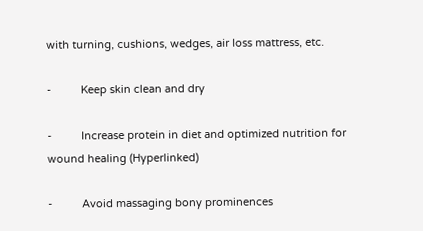with turning, cushions, wedges, air loss mattress, etc.

-          Keep skin clean and dry

-          Increase protein in diet and optimized nutrition for wound healing (Hyperlinked)

-          Avoid massaging bony prominences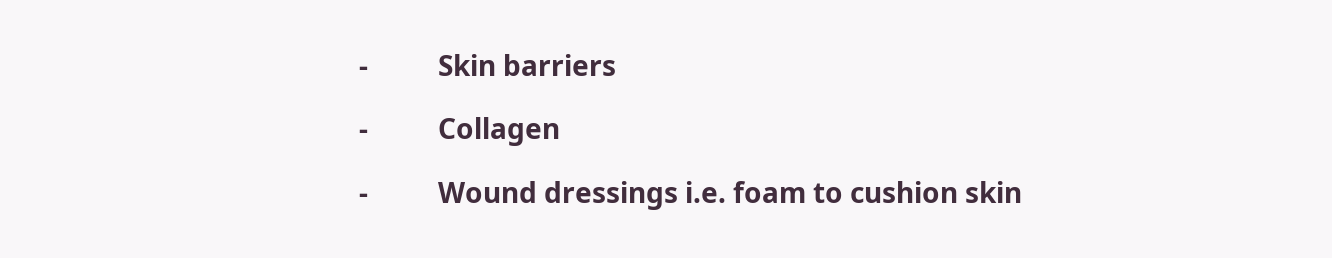-          Skin barriers

-          Collagen

-          Wound dressings i.e. foam to cushion skin